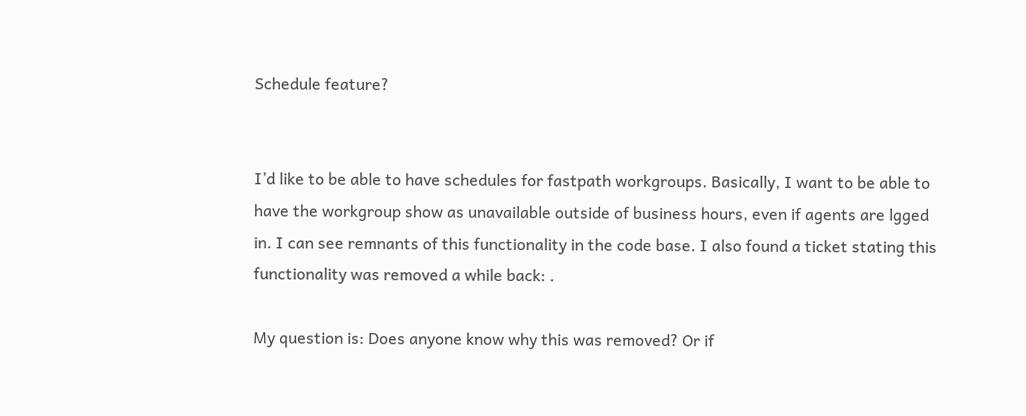Schedule feature?


I’d like to be able to have schedules for fastpath workgroups. Basically, I want to be able to have the workgroup show as unavailable outside of business hours, even if agents are lgged in. I can see remnants of this functionality in the code base. I also found a ticket stating this functionality was removed a while back: .

My question is: Does anyone know why this was removed? Or if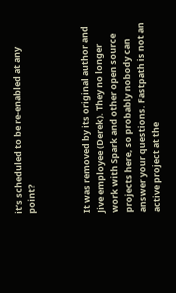it’s scheduled to be re-enabled at any point?



It was removed by its original author and Jive employee (Derek). They no longer work with Spark and other open source projects here, so probably nobody can answer your questions. Fastpath is not an active project at the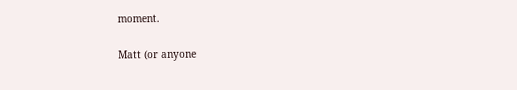moment.

Matt (or anyone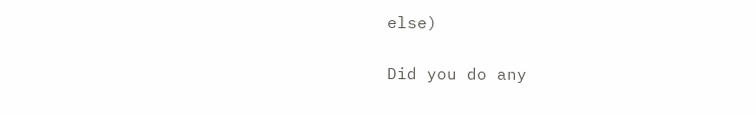else)

Did you do any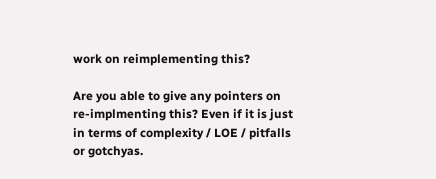work on reimplementing this?

Are you able to give any pointers on re-implmenting this? Even if it is just in terms of complexity / LOE / pitfalls or gotchyas.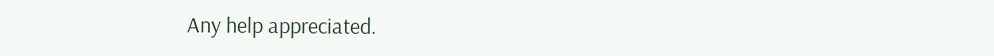Any help appreciated.